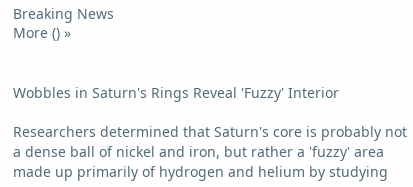Breaking News
More () »


Wobbles in Saturn's Rings Reveal 'Fuzzy' Interior

Researchers determined that Saturn's core is probably not a dense ball of nickel and iron, but rather a 'fuzzy' area made up primarily of hydrogen and helium by studying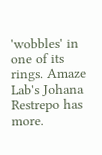'wobbles' in one of its rings. Amaze Lab's Johana Restrepo has more.